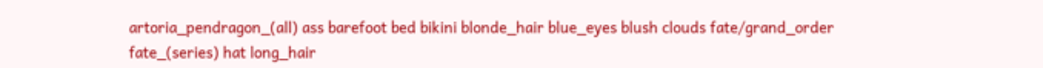artoria_pendragon_(all) ass barefoot bed bikini blonde_hair blue_eyes blush clouds fate/grand_order fate_(series) hat long_hair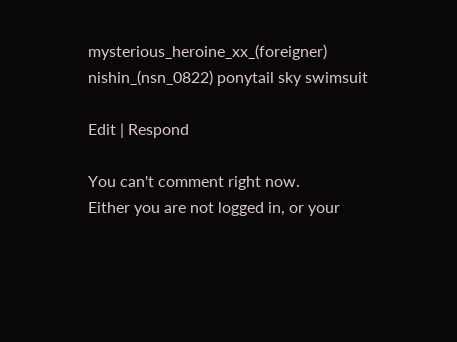mysterious_heroine_xx_(foreigner) nishin_(nsn_0822) ponytail sky swimsuit

Edit | Respond

You can't comment right now.
Either you are not logged in, or your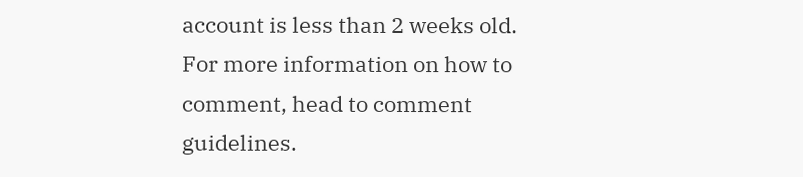account is less than 2 weeks old.
For more information on how to comment, head to comment guidelines.